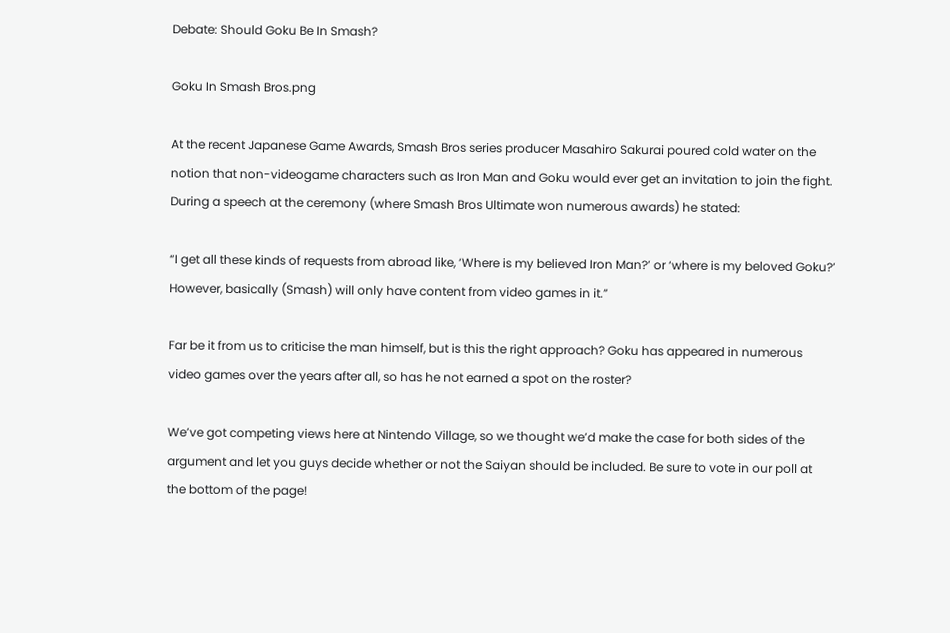Debate: Should Goku Be In Smash?

Goku In Smash Bros.png

At the recent Japanese Game Awards, Smash Bros series producer Masahiro Sakurai poured cold water on the notion that non-videogame characters such as Iron Man and Goku would ever get an invitation to join the fight. During a speech at the ceremony (where Smash Bros Ultimate won numerous awards) he stated:

“I get all these kinds of requests from abroad like, ‘Where is my believed Iron Man?’ or ‘where is my beloved Goku?’ However, basically (Smash) will only have content from video games in it.”

Far be it from us to criticise the man himself, but is this the right approach? Goku has appeared in numerous video games over the years after all, so has he not earned a spot on the roster?

We’ve got competing views here at Nintendo Village, so we thought we’d make the case for both sides of the argument and let you guys decide whether or not the Saiyan should be included. Be sure to vote in our poll at the bottom of the page!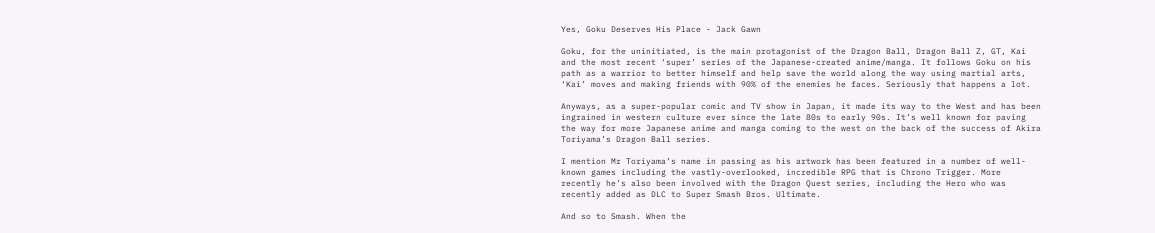Yes, Goku Deserves His Place - Jack Gawn

Goku, for the uninitiated, is the main protagonist of the Dragon Ball, Dragon Ball Z, GT, Kai and the most recent ‘super’ series of the Japanese-created anime/manga. It follows Goku on his path as a warrior to better himself and help save the world along the way using martial arts, ‘Kai’ moves and making friends with 90% of the enemies he faces. Seriously that happens a lot.

Anyways, as a super-popular comic and TV show in Japan, it made its way to the West and has been ingrained in western culture ever since the late 80s to early 90s. It’s well known for paving the way for more Japanese anime and manga coming to the west on the back of the success of Akira Toriyama’s Dragon Ball series.

I mention Mr Toriyama’s name in passing as his artwork has been featured in a number of well-known games including the vastly-overlooked, incredible RPG that is Chrono Trigger. More recently he’s also been involved with the Dragon Quest series, including the Hero who was recently added as DLC to Super Smash Bros. Ultimate.

And so to Smash. When the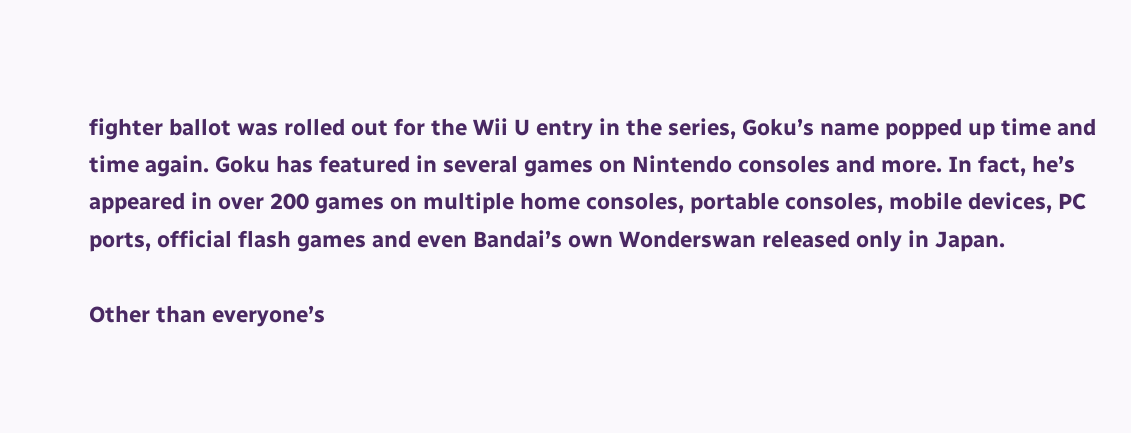fighter ballot was rolled out for the Wii U entry in the series, Goku’s name popped up time and time again. Goku has featured in several games on Nintendo consoles and more. In fact, he’s appeared in over 200 games on multiple home consoles, portable consoles, mobile devices, PC ports, official flash games and even Bandai’s own Wonderswan released only in Japan.

Other than everyone’s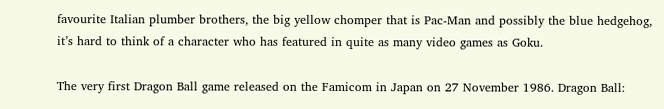favourite Italian plumber brothers, the big yellow chomper that is Pac-Man and possibly the blue hedgehog, it’s hard to think of a character who has featured in quite as many video games as Goku.

The very first Dragon Ball game released on the Famicom in Japan on 27 November 1986. Dragon Ball: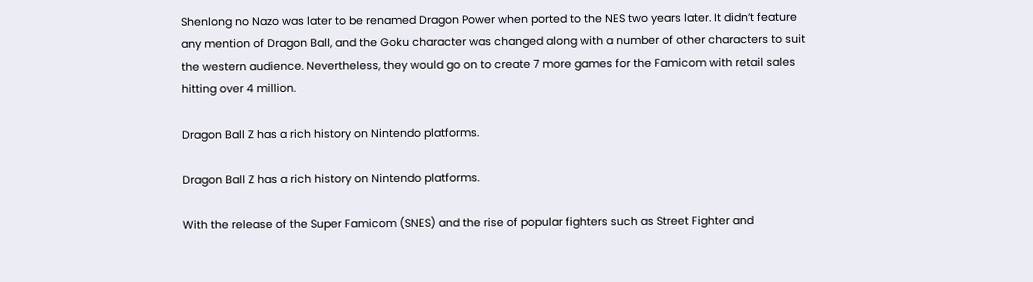Shenlong no Nazo was later to be renamed Dragon Power when ported to the NES two years later. It didn’t feature any mention of Dragon Ball, and the Goku character was changed along with a number of other characters to suit the western audience. Nevertheless, they would go on to create 7 more games for the Famicom with retail sales hitting over 4 million.

Dragon Ball Z has a rich history on Nintendo platforms.

Dragon Ball Z has a rich history on Nintendo platforms.

With the release of the Super Famicom (SNES) and the rise of popular fighters such as Street Fighter and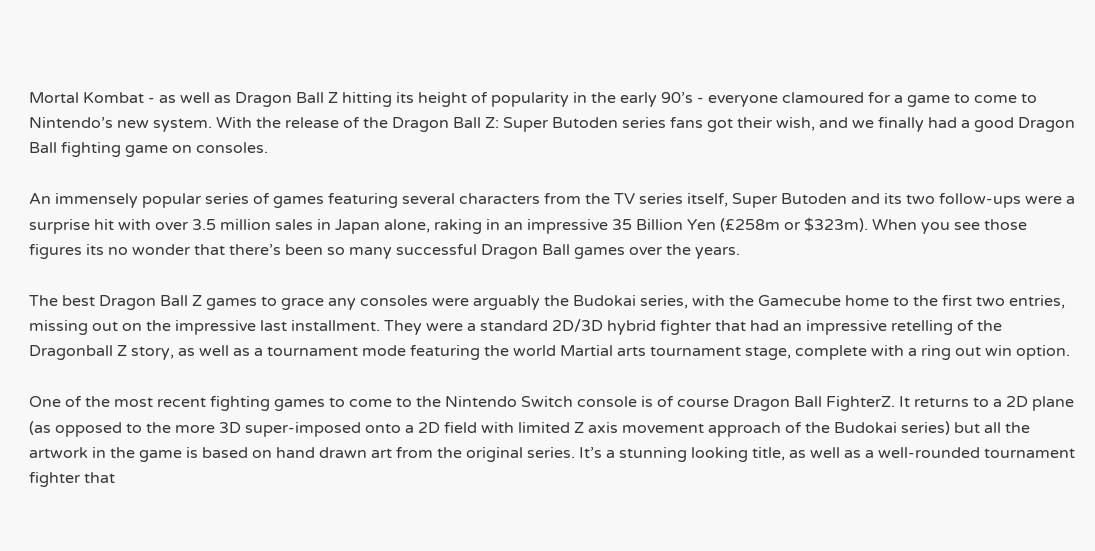Mortal Kombat - as well as Dragon Ball Z hitting its height of popularity in the early 90’s - everyone clamoured for a game to come to Nintendo’s new system. With the release of the Dragon Ball Z: Super Butoden series fans got their wish, and we finally had a good Dragon Ball fighting game on consoles.

An immensely popular series of games featuring several characters from the TV series itself, Super Butoden and its two follow-ups were a surprise hit with over 3.5 million sales in Japan alone, raking in an impressive 35 Billion Yen (£258m or $323m). When you see those figures its no wonder that there’s been so many successful Dragon Ball games over the years.

The best Dragon Ball Z games to grace any consoles were arguably the Budokai series, with the Gamecube home to the first two entries, missing out on the impressive last installment. They were a standard 2D/3D hybrid fighter that had an impressive retelling of the Dragonball Z story, as well as a tournament mode featuring the world Martial arts tournament stage, complete with a ring out win option.

One of the most recent fighting games to come to the Nintendo Switch console is of course Dragon Ball FighterZ. It returns to a 2D plane (as opposed to the more 3D super-imposed onto a 2D field with limited Z axis movement approach of the Budokai series) but all the artwork in the game is based on hand drawn art from the original series. It’s a stunning looking title, as well as a well-rounded tournament fighter that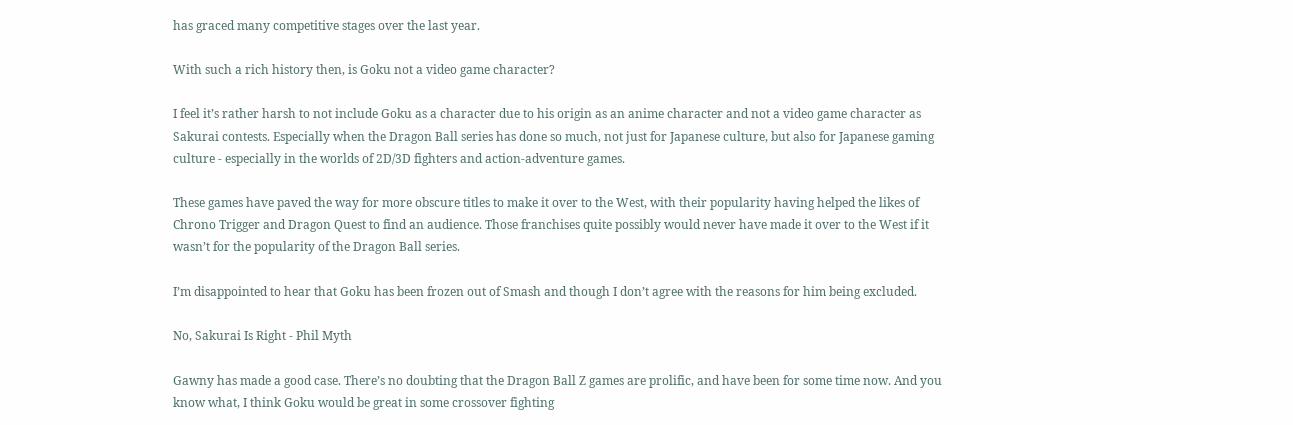has graced many competitive stages over the last year.

With such a rich history then, is Goku not a video game character?

I feel it’s rather harsh to not include Goku as a character due to his origin as an anime character and not a video game character as Sakurai contests. Especially when the Dragon Ball series has done so much, not just for Japanese culture, but also for Japanese gaming culture - especially in the worlds of 2D/3D fighters and action-adventure games.

These games have paved the way for more obscure titles to make it over to the West, with their popularity having helped the likes of Chrono Trigger and Dragon Quest to find an audience. Those franchises quite possibly would never have made it over to the West if it wasn’t for the popularity of the Dragon Ball series.

I’m disappointed to hear that Goku has been frozen out of Smash and though I don’t agree with the reasons for him being excluded.

No, Sakurai Is Right - Phil Myth

Gawny has made a good case. There’s no doubting that the Dragon Ball Z games are prolific, and have been for some time now. And you know what, I think Goku would be great in some crossover fighting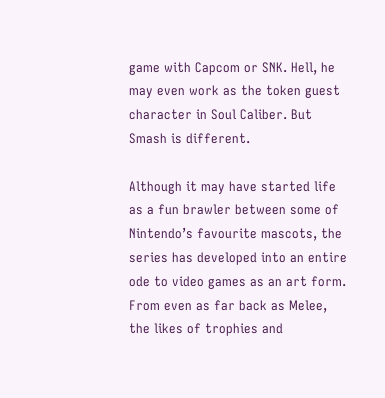game with Capcom or SNK. Hell, he may even work as the token guest character in Soul Caliber. But Smash is different.

Although it may have started life as a fun brawler between some of Nintendo’s favourite mascots, the series has developed into an entire ode to video games as an art form. From even as far back as Melee, the likes of trophies and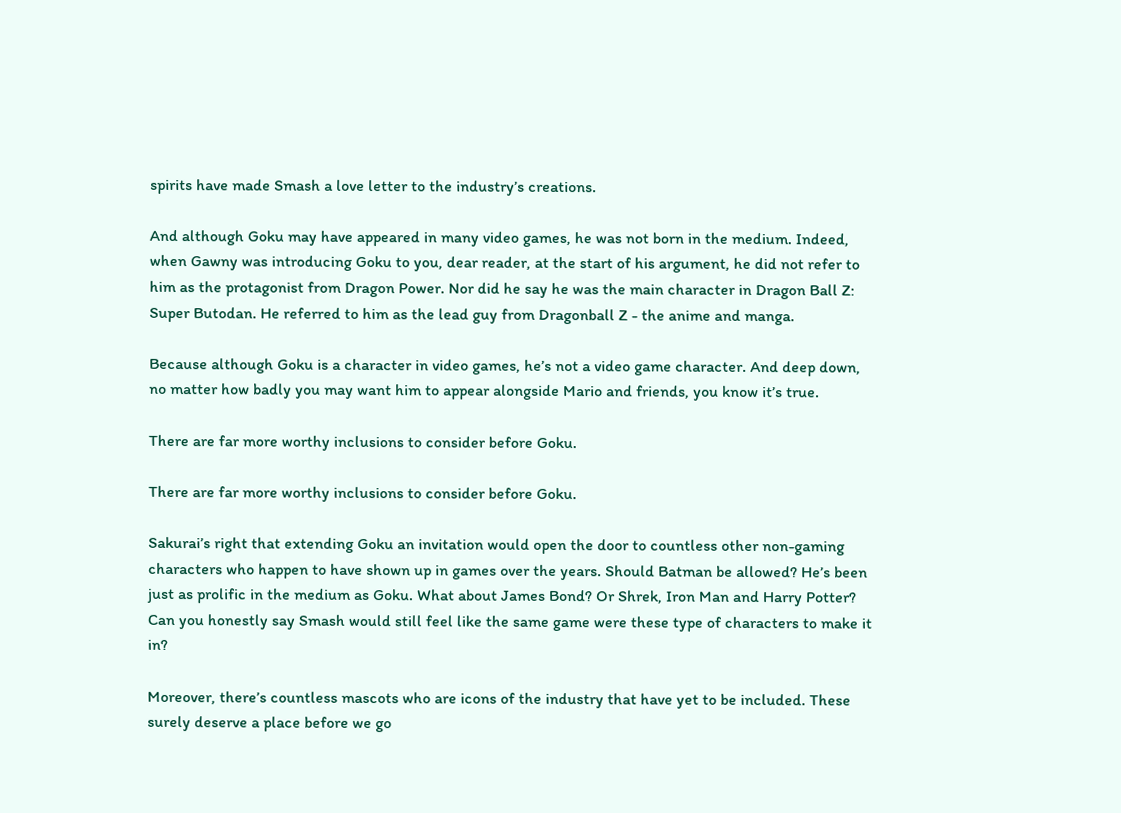spirits have made Smash a love letter to the industry’s creations.

And although Goku may have appeared in many video games, he was not born in the medium. Indeed, when Gawny was introducing Goku to you, dear reader, at the start of his argument, he did not refer to him as the protagonist from Dragon Power. Nor did he say he was the main character in Dragon Ball Z: Super Butodan. He referred to him as the lead guy from Dragonball Z - the anime and manga.

Because although Goku is a character in video games, he’s not a video game character. And deep down, no matter how badly you may want him to appear alongside Mario and friends, you know it’s true.

There are far more worthy inclusions to consider before Goku.

There are far more worthy inclusions to consider before Goku.

Sakurai’s right that extending Goku an invitation would open the door to countless other non-gaming characters who happen to have shown up in games over the years. Should Batman be allowed? He’s been just as prolific in the medium as Goku. What about James Bond? Or Shrek, Iron Man and Harry Potter? Can you honestly say Smash would still feel like the same game were these type of characters to make it in?

Moreover, there’s countless mascots who are icons of the industry that have yet to be included. These surely deserve a place before we go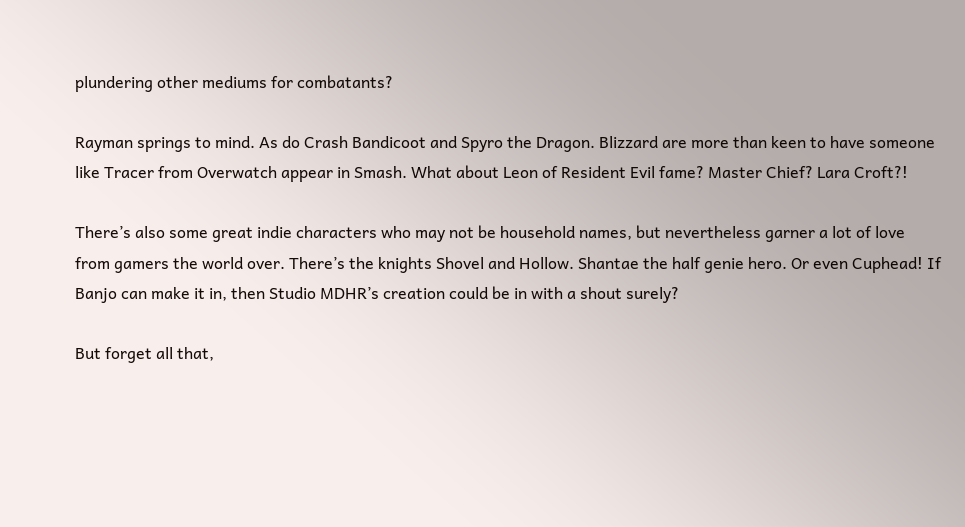plundering other mediums for combatants?

Rayman springs to mind. As do Crash Bandicoot and Spyro the Dragon. Blizzard are more than keen to have someone like Tracer from Overwatch appear in Smash. What about Leon of Resident Evil fame? Master Chief? Lara Croft?!

There’s also some great indie characters who may not be household names, but nevertheless garner a lot of love from gamers the world over. There’s the knights Shovel and Hollow. Shantae the half genie hero. Or even Cuphead! If Banjo can make it in, then Studio MDHR’s creation could be in with a shout surely?

But forget all that,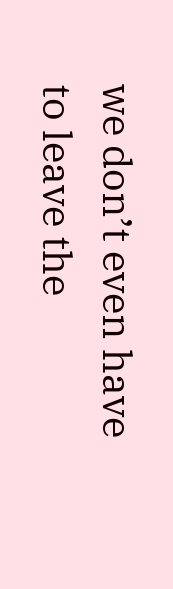we don’t even have to leave the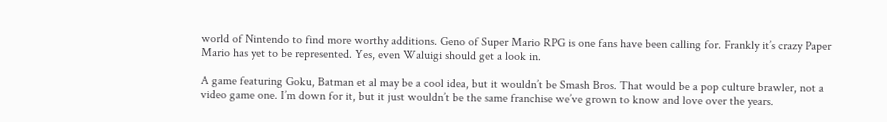world of Nintendo to find more worthy additions. Geno of Super Mario RPG is one fans have been calling for. Frankly it’s crazy Paper Mario has yet to be represented. Yes, even Waluigi should get a look in.

A game featuring Goku, Batman et al may be a cool idea, but it wouldn’t be Smash Bros. That would be a pop culture brawler, not a video game one. I’m down for it, but it just wouldn’t be the same franchise we’ve grown to know and love over the years.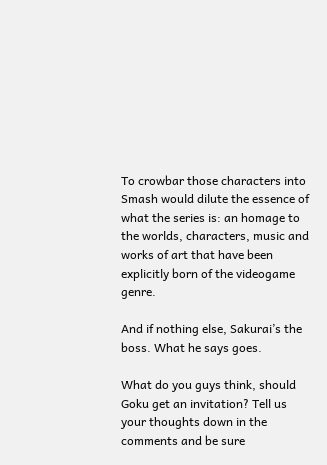To crowbar those characters into Smash would dilute the essence of what the series is: an homage to the worlds, characters, music and works of art that have been explicitly born of the videogame genre.

And if nothing else, Sakurai’s the boss. What he says goes.

What do you guys think, should Goku get an invitation? Tell us your thoughts down in the comments and be sure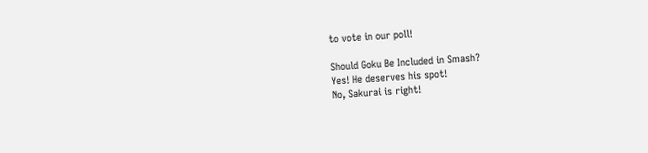to vote in our poll!

Should Goku Be Included in Smash?
Yes! He deserves his spot!
No, Sakurai is right!